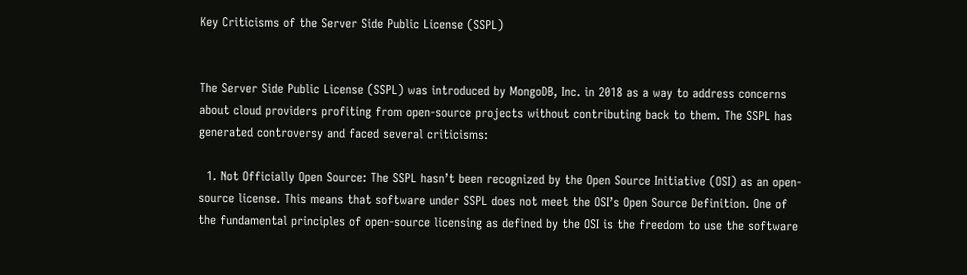Key Criticisms of the Server Side Public License (SSPL)


The Server Side Public License (SSPL) was introduced by MongoDB, Inc. in 2018 as a way to address concerns about cloud providers profiting from open-source projects without contributing back to them. The SSPL has generated controversy and faced several criticisms:

  1. Not Officially Open Source: The SSPL hasn’t been recognized by the Open Source Initiative (OSI) as an open-source license. This means that software under SSPL does not meet the OSI’s Open Source Definition. One of the fundamental principles of open-source licensing as defined by the OSI is the freedom to use the software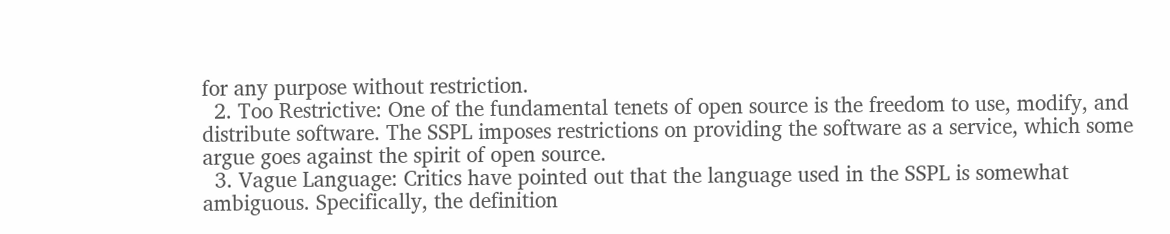for any purpose without restriction.
  2. Too Restrictive: One of the fundamental tenets of open source is the freedom to use, modify, and distribute software. The SSPL imposes restrictions on providing the software as a service, which some argue goes against the spirit of open source.
  3. Vague Language: Critics have pointed out that the language used in the SSPL is somewhat ambiguous. Specifically, the definition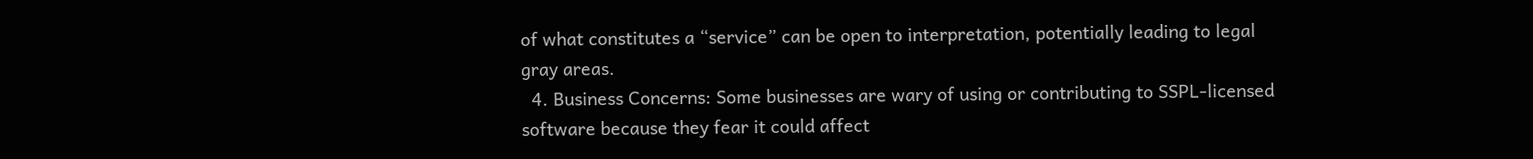of what constitutes a “service” can be open to interpretation, potentially leading to legal gray areas.
  4. Business Concerns: Some businesses are wary of using or contributing to SSPL-licensed software because they fear it could affect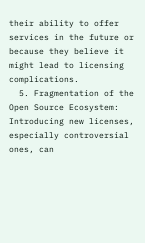their ability to offer services in the future or because they believe it might lead to licensing complications.
  5. Fragmentation of the Open Source Ecosystem: Introducing new licenses, especially controversial ones, can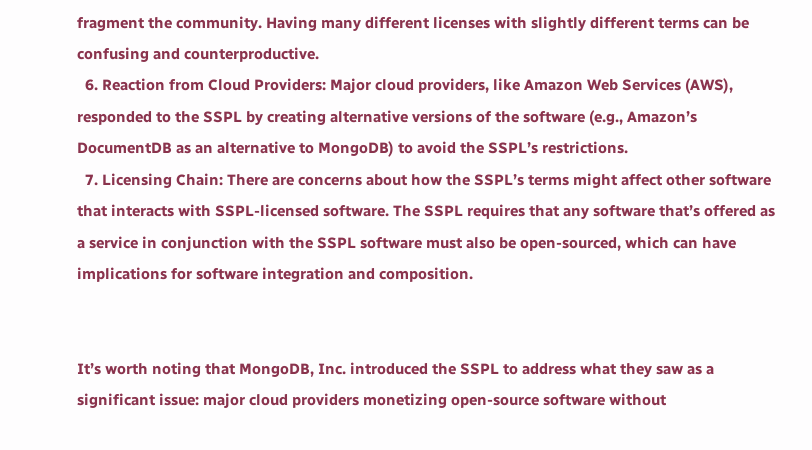fragment the community. Having many different licenses with slightly different terms can be confusing and counterproductive.
  6. Reaction from Cloud Providers: Major cloud providers, like Amazon Web Services (AWS), responded to the SSPL by creating alternative versions of the software (e.g., Amazon’s DocumentDB as an alternative to MongoDB) to avoid the SSPL’s restrictions.
  7. Licensing Chain: There are concerns about how the SSPL’s terms might affect other software that interacts with SSPL-licensed software. The SSPL requires that any software that’s offered as a service in conjunction with the SSPL software must also be open-sourced, which can have implications for software integration and composition.


It’s worth noting that MongoDB, Inc. introduced the SSPL to address what they saw as a significant issue: major cloud providers monetizing open-source software without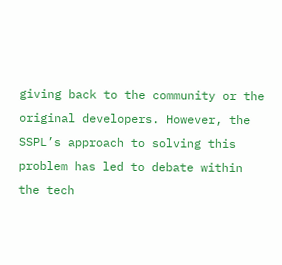giving back to the community or the original developers. However, the SSPL’s approach to solving this problem has led to debate within the tech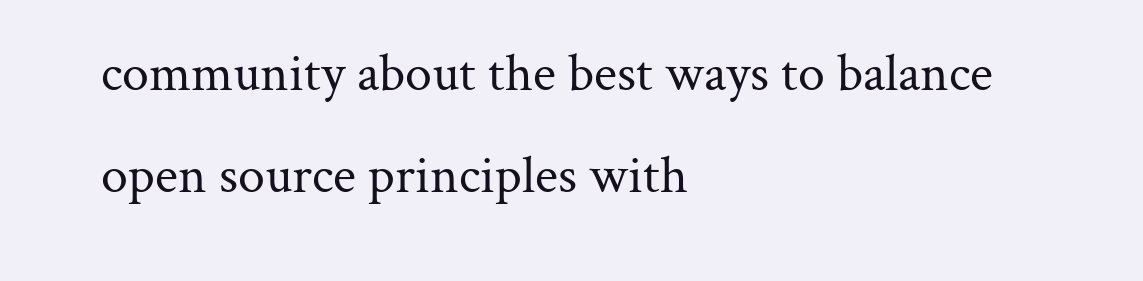community about the best ways to balance open source principles with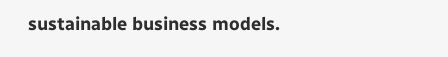sustainable business models.